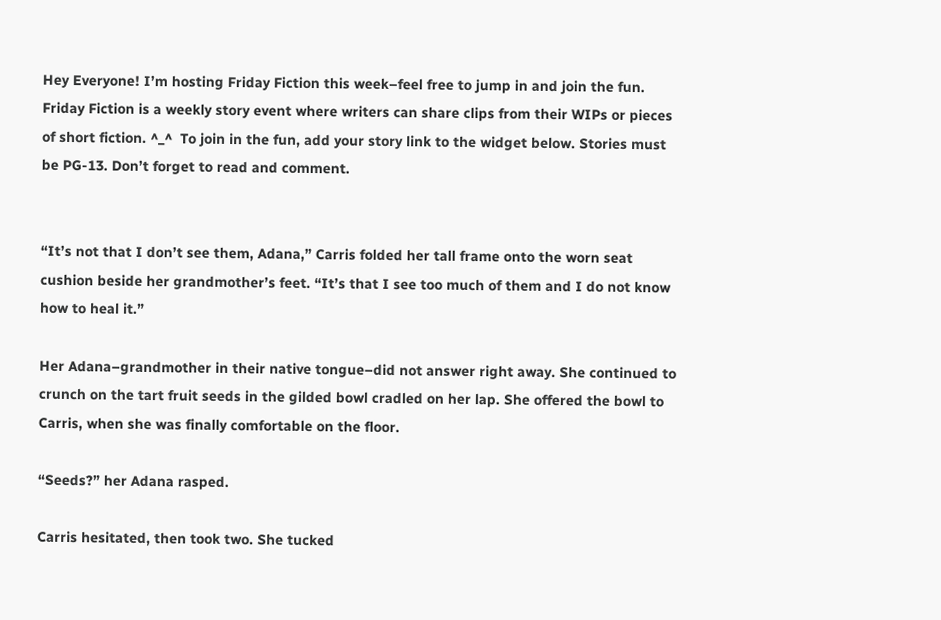Hey Everyone! I’m hosting Friday Fiction this week–feel free to jump in and join the fun. Friday Fiction is a weekly story event where writers can share clips from their WIPs or pieces of short fiction. ^_^  To join in the fun, add your story link to the widget below. Stories must be PG-13. Don’t forget to read and comment.


“It’s not that I don’t see them, Adana,” Carris folded her tall frame onto the worn seat cushion beside her grandmother’s feet. “It’s that I see too much of them and I do not know how to heal it.”

Her Adana–grandmother in their native tongue–did not answer right away. She continued to crunch on the tart fruit seeds in the gilded bowl cradled on her lap. She offered the bowl to Carris, when she was finally comfortable on the floor.

“Seeds?” her Adana rasped.

Carris hesitated, then took two. She tucked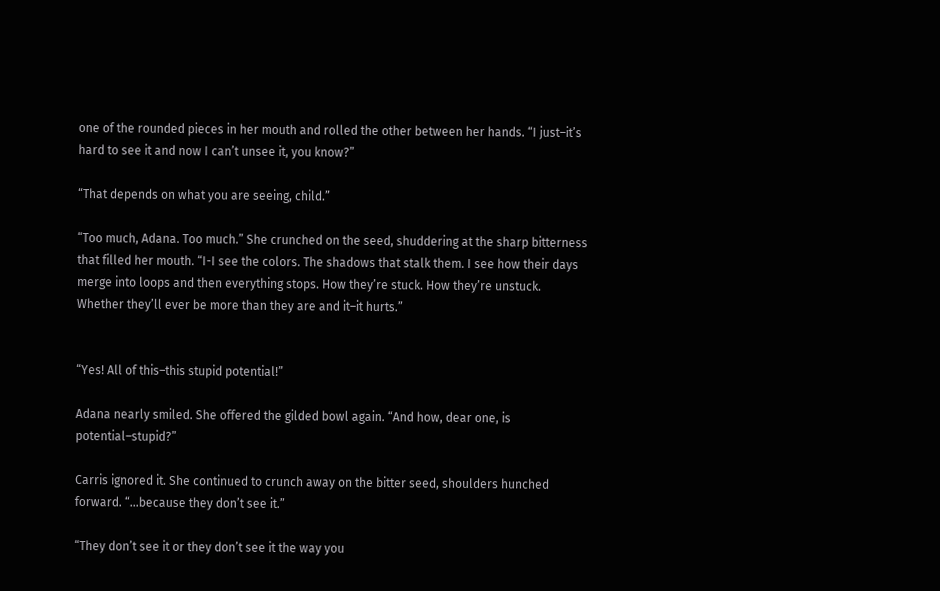one of the rounded pieces in her mouth and rolled the other between her hands. “I just–it’s hard to see it and now I can’t unsee it, you know?”

“That depends on what you are seeing, child.”

“Too much, Adana. Too much.” She crunched on the seed, shuddering at the sharp bitterness that filled her mouth. “I-I see the colors. The shadows that stalk them. I see how their days merge into loops and then everything stops. How they’re stuck. How they’re unstuck. Whether they’ll ever be more than they are and it–it hurts.”


“Yes! All of this–this stupid potential!”

Adana nearly smiled. She offered the gilded bowl again. “And how, dear one, is potential–stupid?”

Carris ignored it. She continued to crunch away on the bitter seed, shoulders hunched forward. “…because they don’t see it.”

“They don’t see it or they don’t see it the way you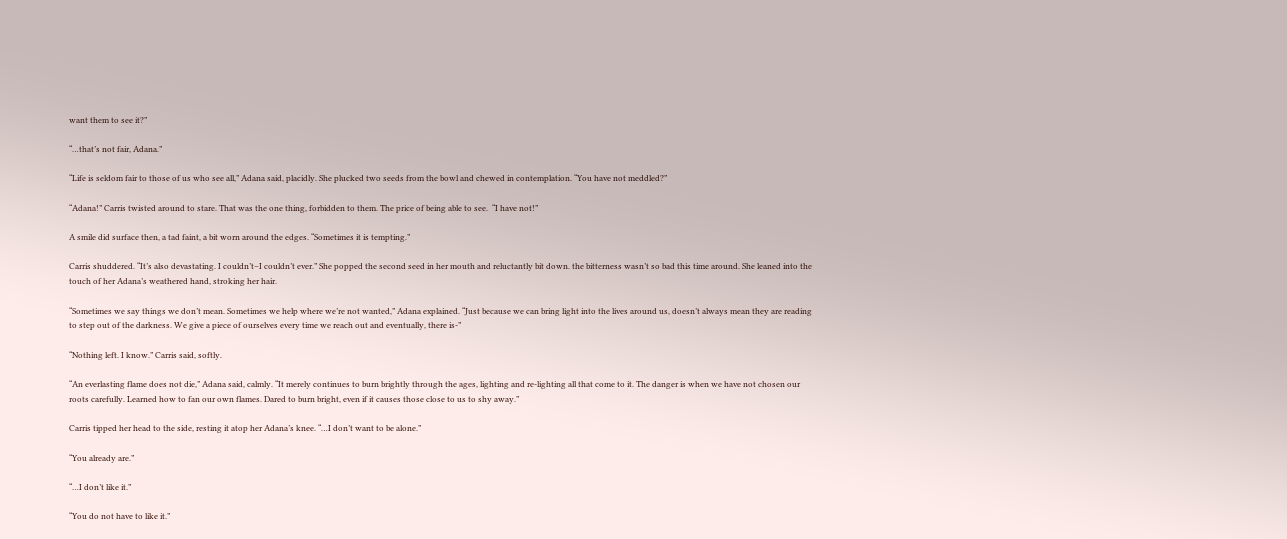want them to see it?”

“…that’s not fair, Adana.”

“Life is seldom fair to those of us who see all,” Adana said, placidly. She plucked two seeds from the bowl and chewed in contemplation. “You have not meddled?”

“Adana!” Carris twisted around to stare. That was the one thing, forbidden to them. The price of being able to see.  “I have not!”

A smile did surface then, a tad faint, a bit worn around the edges. “Sometimes it is tempting.”

Carris shuddered. “It’s also devastating. I couldn’t–I couldn’t ever.” She popped the second seed in her mouth and reluctantly bit down. the bitterness wasn’t so bad this time around. She leaned into the touch of her Adana’s weathered hand, stroking her hair.

“Sometimes we say things we don’t mean. Sometimes we help where we’re not wanted,” Adana explained. “Just because we can bring light into the lives around us, doesn’t always mean they are reading to step out of the darkness. We give a piece of ourselves every time we reach out and eventually, there is-”

“Nothing left. I know.” Carris said, softly.

“An everlasting flame does not die,” Adana said, calmly. “It merely continues to burn brightly through the ages, lighting and re-lighting all that come to it. The danger is when we have not chosen our roots carefully. Learned how to fan our own flames. Dared to burn bright, even if it causes those close to us to shy away.”

Carris tipped her head to the side, resting it atop her Adana’s knee. “…I don’t want to be alone.”

“You already are.”

“…I don’t like it.”

“You do not have to like it.”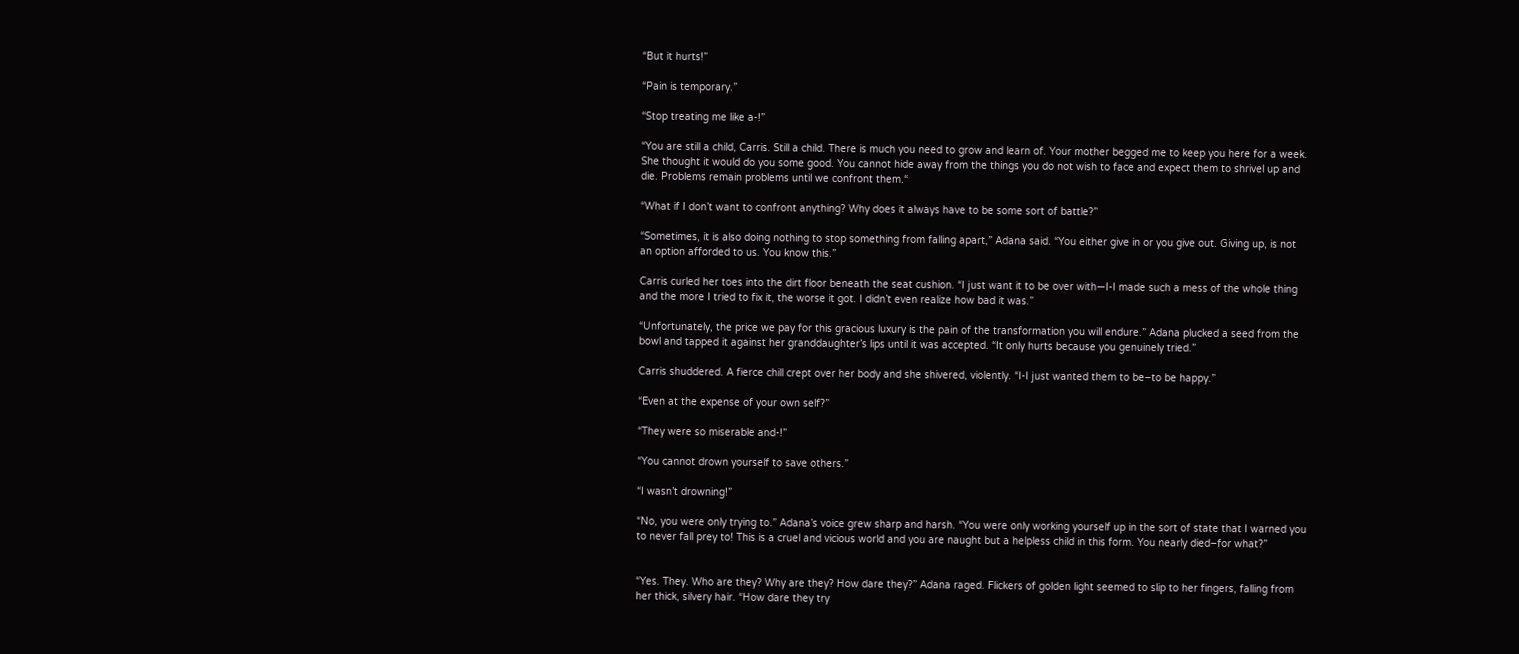“But it hurts!”

“Pain is temporary.”

“Stop treating me like a-!”

“You are still a child, Carris. Still a child. There is much you need to grow and learn of. Your mother begged me to keep you here for a week. She thought it would do you some good. You cannot hide away from the things you do not wish to face and expect them to shrivel up and die. Problems remain problems until we confront them.“

“What if I don’t want to confront anything? Why does it always have to be some sort of battle?”

“Sometimes, it is also doing nothing to stop something from falling apart,” Adana said. “You either give in or you give out. Giving up, is not an option afforded to us. You know this.”

Carris curled her toes into the dirt floor beneath the seat cushion. “I just want it to be over with—I-I made such a mess of the whole thing and the more I tried to fix it, the worse it got. I didn’t even realize how bad it was.”

“Unfortunately, the price we pay for this gracious luxury is the pain of the transformation you will endure.” Adana plucked a seed from the bowl and tapped it against her granddaughter’s lips until it was accepted. “It only hurts because you genuinely tried.”

Carris shuddered. A fierce chill crept over her body and she shivered, violently. “I-I just wanted them to be–to be happy.”

“Even at the expense of your own self?”

“They were so miserable and-!”

“You cannot drown yourself to save others.”

“I wasn’t drowning!”

“No, you were only trying to.” Adana’s voice grew sharp and harsh. “You were only working yourself up in the sort of state that I warned you to never fall prey to! This is a cruel and vicious world and you are naught but a helpless child in this form. You nearly died–for what?”


“Yes. They. Who are they? Why are they? How dare they?” Adana raged. Flickers of golden light seemed to slip to her fingers, falling from her thick, silvery hair. “How dare they try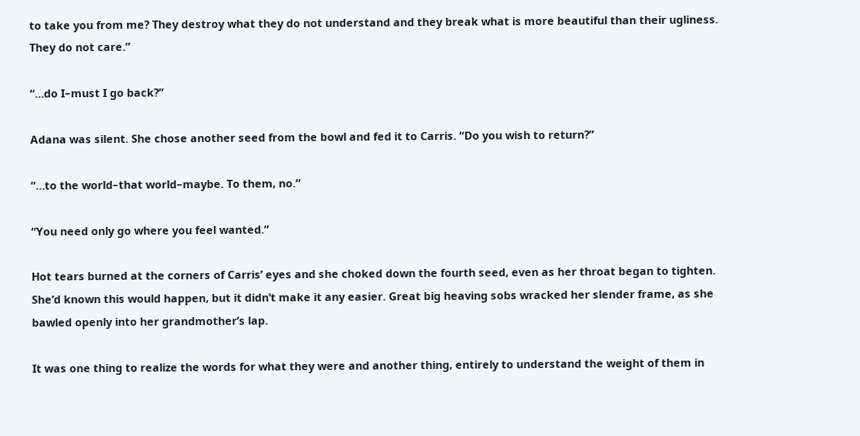to take you from me? They destroy what they do not understand and they break what is more beautiful than their ugliness. They do not care.”

“…do I–must I go back?”

Adana was silent. She chose another seed from the bowl and fed it to Carris. “Do you wish to return?”

“…to the world–that world–maybe. To them, no.”

“You need only go where you feel wanted.”

Hot tears burned at the corners of Carris’ eyes and she choked down the fourth seed, even as her throat began to tighten. She’d known this would happen, but it didn’t make it any easier. Great big heaving sobs wracked her slender frame, as she bawled openly into her grandmother’s lap.

It was one thing to realize the words for what they were and another thing, entirely to understand the weight of them in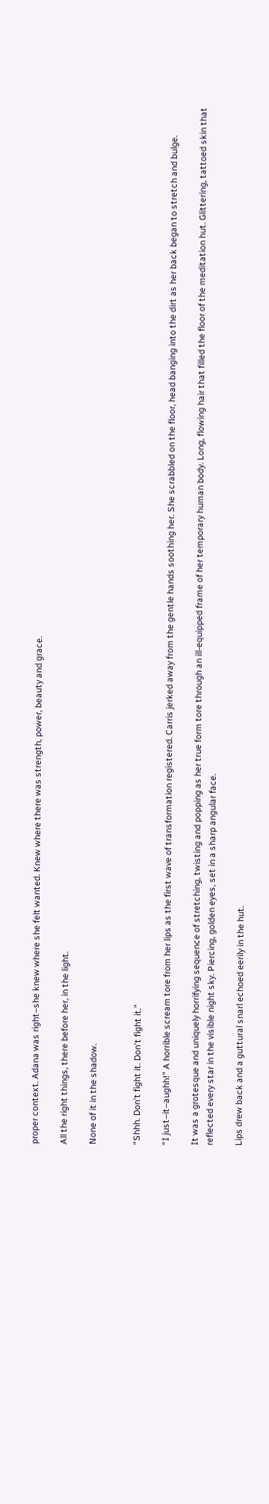proper context. Adana was right–she knew where she felt wanted. Knew where there was strength, power, beauty and grace.

All the right things, there before her, in the light.

None of it in the shadow.


“Shhh. Don’t fight it. Don’t fight it.”

“I just–it–aughh!” A horrible scream tore from her lips as the first wave of transformation registered. Carris jerked away from the gentle hands soothing her. She scrabbled on the floor, head banging into the dirt as her back began to stretch and bulge.

It was a grotesque and uniquely horrifying sequence of stretching, twisting and popping as her true form tore through an ill-equipped frame of her temporary human body. Long, flowing hair that filled the floor of the meditation hut. Glittering, tattoed skin that reflected every star in the visible night sky. Piercing, golden eyes, set in a sharp angular face.

Lips drew back and a guttural snarl echoed eerily in the hut.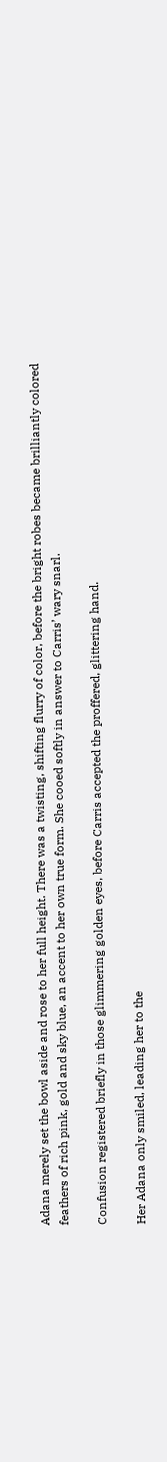Adana merely set the bowl aside and rose to her full height. There was a twisting, shifting flurry of color, before the bright robes became brilliantly colored feathers of rich pink, gold and sky blue, an accent to her own true form. She cooed softly in answer to Carris’ wary snarl.

Confusion registered briefly in those glimmering golden eyes, before Carris accepted the proffered, glittering hand.

Her Adana only smiled, leading her to the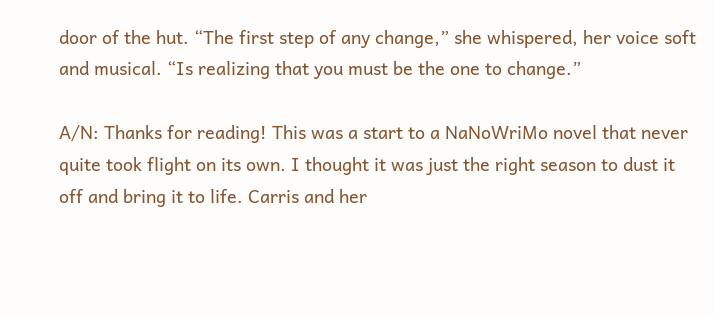door of the hut. “The first step of any change,” she whispered, her voice soft and musical. “Is realizing that you must be the one to change.”

A/N: Thanks for reading! This was a start to a NaNoWriMo novel that never quite took flight on its own. I thought it was just the right season to dust it off and bring it to life. Carris and her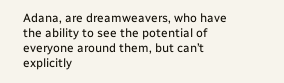Adana, are dreamweavers, who have the ability to see the potential of everyone around them, but can’t explicitly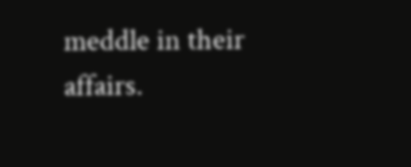meddle in their affairs.